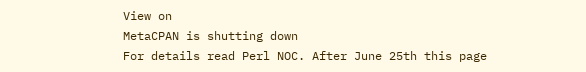View on
MetaCPAN is shutting down
For details read Perl NOC. After June 25th this page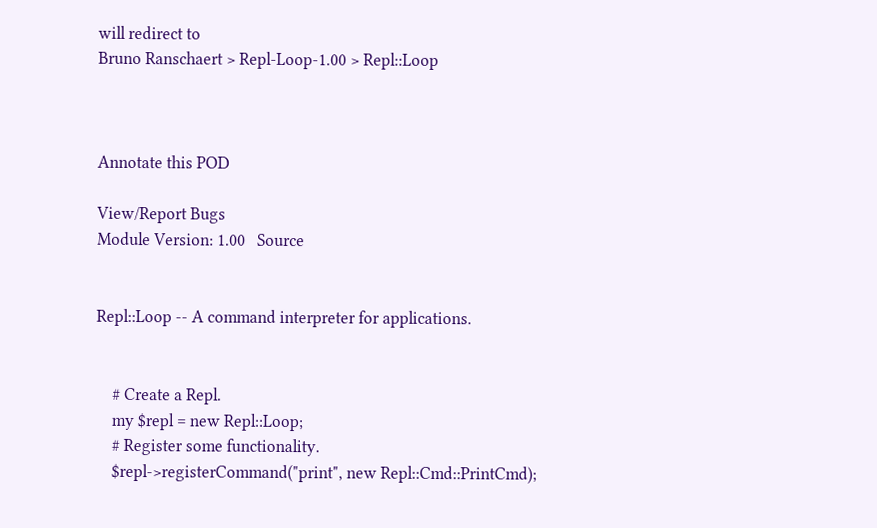will redirect to
Bruno Ranschaert > Repl-Loop-1.00 > Repl::Loop



Annotate this POD

View/Report Bugs
Module Version: 1.00   Source


Repl::Loop -- A command interpreter for applications.


    # Create a Repl.
    my $repl = new Repl::Loop;
    # Register some functionality.
    $repl->registerCommand("print", new Repl::Cmd::PrintCmd);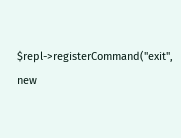$repl->registerCommand("exit", new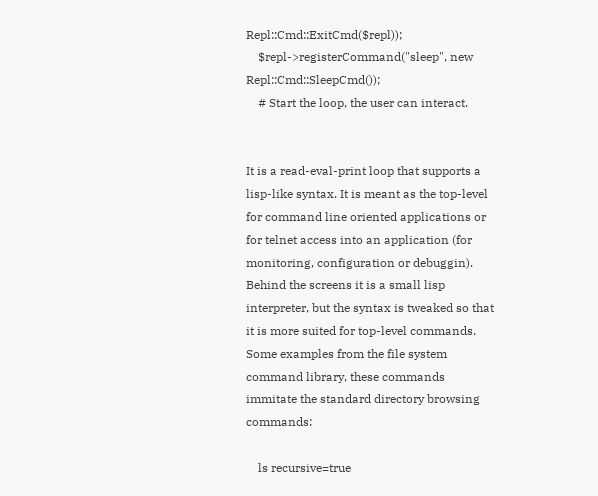Repl::Cmd::ExitCmd($repl));
    $repl->registerCommand("sleep", new Repl::Cmd::SleepCmd());
    # Start the loop, the user can interact.


It is a read-eval-print loop that supports a lisp-like syntax. It is meant as the top-level for command line oriented applications or for telnet access into an application (for monitoring, configuration or debuggin). Behind the screens it is a small lisp interpreter, but the syntax is tweaked so that it is more suited for top-level commands. Some examples from the file system command library, these commands immitate the standard directory browsing commands:

    ls recursive=true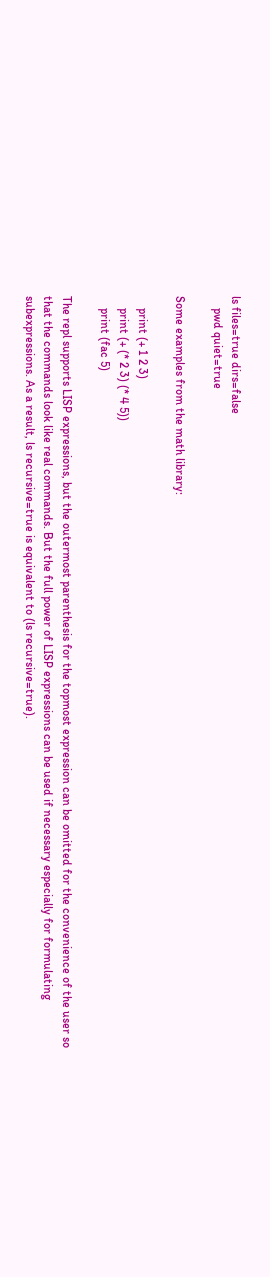ls files=true dirs=false
    pwd quiet=true

Some examples from the math library:

    print (+ 1 2 3)
    print (+ (* 2 3) (* 4 5))
    print (fac 5)

The repl supports LISP expressions, but the outermost parenthesis for the topmost expression can be omitted for the convenience of the user so that the commands look like real commands. But the full power of LISP expressions can be used if necessary especially for formulating subexpressions. As a result, ls recursive=true is equivalent to (ls recursive=true).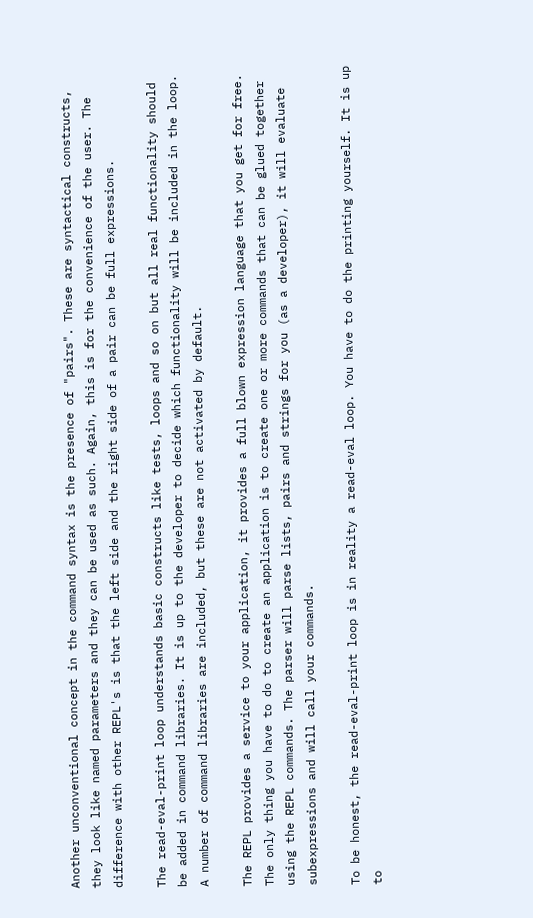Another unconventional concept in the command syntax is the presence of "pairs". These are syntactical constructs, they look like named parameters and they can be used as such. Again, this is for the convenience of the user. The difference with other REPL's is that the left side and the right side of a pair can be full expressions.

The read-eval-print loop understands basic constructs like tests, loops and so on but all real functionality should be added in command libraries. It is up to the developer to decide which functionality will be included in the loop. A number of command libraries are included, but these are not activated by default.

The REPL provides a service to your application, it provides a full blown expression language that you get for free. The only thing you have to do to create an application is to create one or more commands that can be glued together using the REPL commands. The parser will parse lists, pairs and strings for you (as a developer), it will evaluate subexpressions and will call your commands.

To be honest, the read-eval-print loop is in reality a read-eval loop. You have to do the printing yourself. It is up to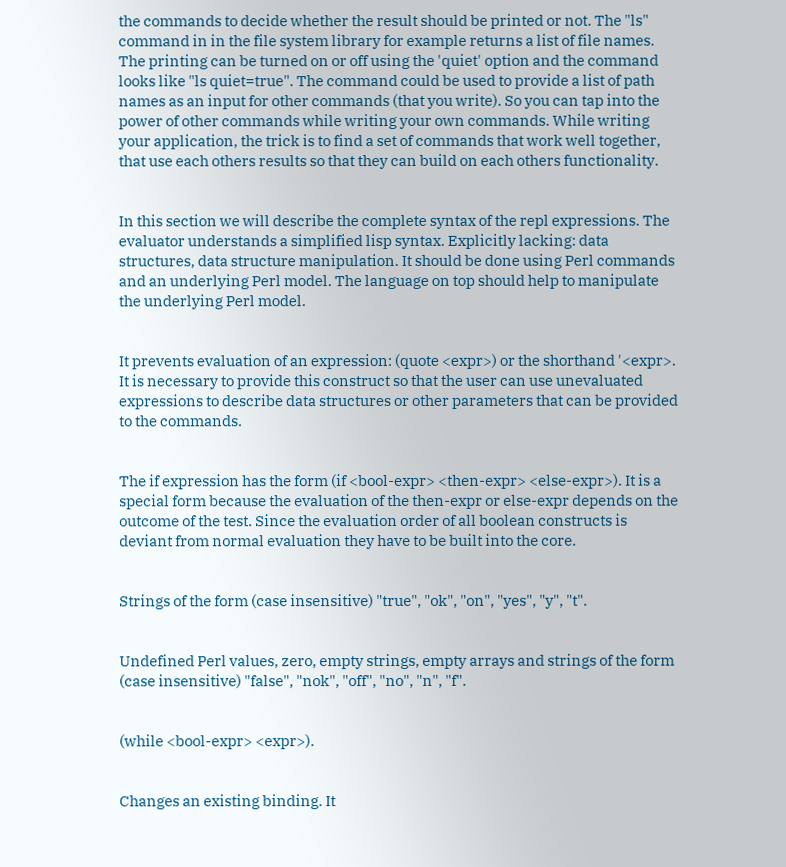the commands to decide whether the result should be printed or not. The "ls" command in in the file system library for example returns a list of file names. The printing can be turned on or off using the 'quiet' option and the command looks like "ls quiet=true". The command could be used to provide a list of path names as an input for other commands (that you write). So you can tap into the power of other commands while writing your own commands. While writing your application, the trick is to find a set of commands that work well together, that use each others results so that they can build on each others functionality.


In this section we will describe the complete syntax of the repl expressions. The evaluator understands a simplified lisp syntax. Explicitly lacking: data structures, data structure manipulation. It should be done using Perl commands and an underlying Perl model. The language on top should help to manipulate the underlying Perl model.


It prevents evaluation of an expression: (quote <expr>) or the shorthand '<expr>. It is necessary to provide this construct so that the user can use unevaluated expressions to describe data structures or other parameters that can be provided to the commands.


The if expression has the form (if <bool-expr> <then-expr> <else-expr>). It is a special form because the evaluation of the then-expr or else-expr depends on the outcome of the test. Since the evaluation order of all boolean constructs is deviant from normal evaluation they have to be built into the core.


Strings of the form (case insensitive) "true", "ok", "on", "yes", "y", "t".


Undefined Perl values, zero, empty strings, empty arrays and strings of the form (case insensitive) "false", "nok", "off", "no", "n", "f".


(while <bool-expr> <expr>).


Changes an existing binding. It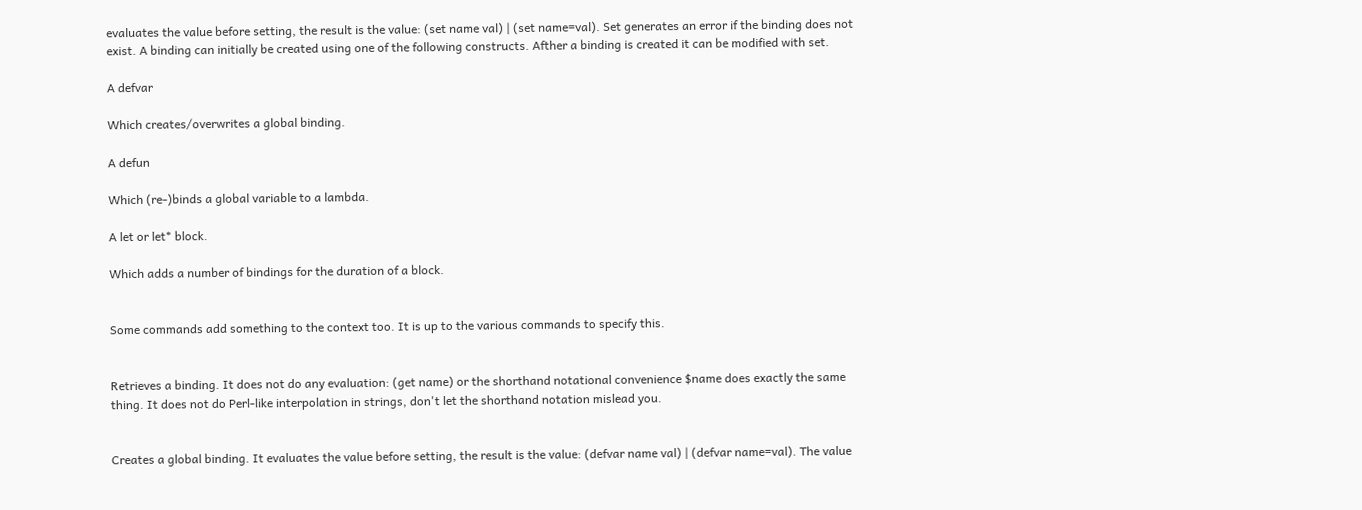evaluates the value before setting, the result is the value: (set name val) | (set name=val). Set generates an error if the binding does not exist. A binding can initially be created using one of the following constructs. Afther a binding is created it can be modified with set.

A defvar

Which creates/overwrites a global binding.

A defun

Which (re-)binds a global variable to a lambda.

A let or let* block.

Which adds a number of bindings for the duration of a block.


Some commands add something to the context too. It is up to the various commands to specify this.


Retrieves a binding. It does not do any evaluation: (get name) or the shorthand notational convenience $name does exactly the same thing. It does not do Perl-like interpolation in strings, don't let the shorthand notation mislead you.


Creates a global binding. It evaluates the value before setting, the result is the value: (defvar name val) | (defvar name=val). The value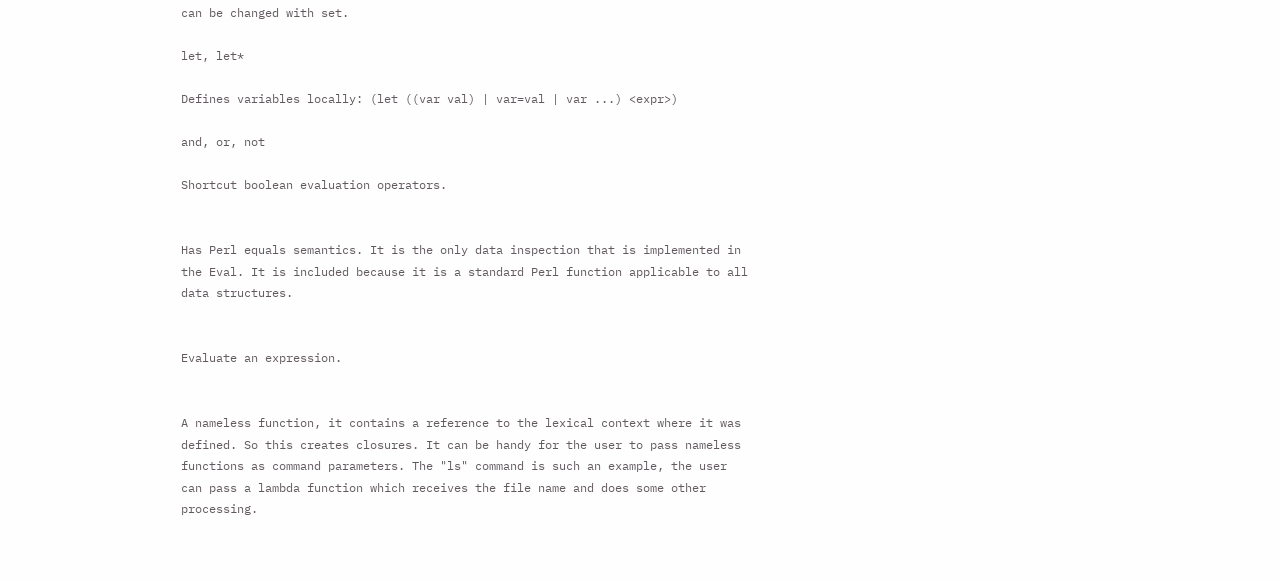can be changed with set.

let, let*

Defines variables locally: (let ((var val) | var=val | var ...) <expr>)

and, or, not

Shortcut boolean evaluation operators.


Has Perl equals semantics. It is the only data inspection that is implemented in the Eval. It is included because it is a standard Perl function applicable to all data structures.


Evaluate an expression.


A nameless function, it contains a reference to the lexical context where it was defined. So this creates closures. It can be handy for the user to pass nameless functions as command parameters. The "ls" command is such an example, the user can pass a lambda function which receives the file name and does some other processing.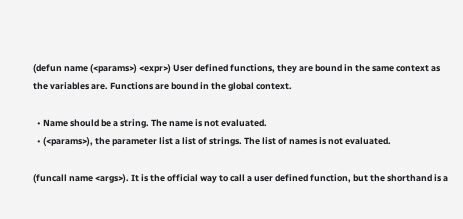(defun name (<params>) <expr>) User defined functions, they are bound in the same context as the variables are. Functions are bound in the global context.

  • Name should be a string. The name is not evaluated.
  • (<params>), the parameter list a list of strings. The list of names is not evaluated.

(funcall name <args>). It is the official way to call a user defined function, but the shorthand is a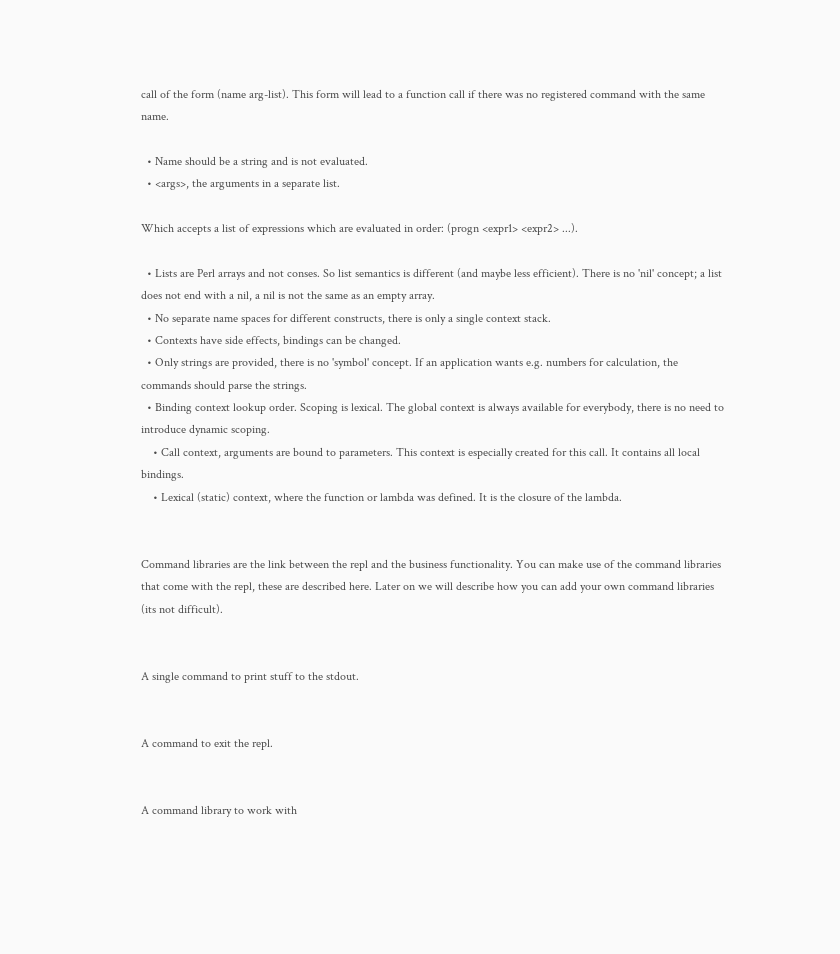call of the form (name arg-list). This form will lead to a function call if there was no registered command with the same name.

  • Name should be a string and is not evaluated.
  • <args>, the arguments in a separate list.

Which accepts a list of expressions which are evaluated in order: (progn <expr1> <expr2> ...).

  • Lists are Perl arrays and not conses. So list semantics is different (and maybe less efficient). There is no 'nil' concept; a list does not end with a nil, a nil is not the same as an empty array.
  • No separate name spaces for different constructs, there is only a single context stack.
  • Contexts have side effects, bindings can be changed.
  • Only strings are provided, there is no 'symbol' concept. If an application wants e.g. numbers for calculation, the commands should parse the strings.
  • Binding context lookup order. Scoping is lexical. The global context is always available for everybody, there is no need to introduce dynamic scoping.
    • Call context, arguments are bound to parameters. This context is especially created for this call. It contains all local bindings.
    • Lexical (static) context, where the function or lambda was defined. It is the closure of the lambda.


Command libraries are the link between the repl and the business functionality. You can make use of the command libraries that come with the repl, these are described here. Later on we will describe how you can add your own command libraries (its not difficult).


A single command to print stuff to the stdout.


A command to exit the repl.


A command library to work with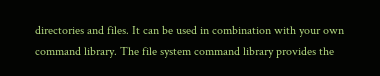directories and files. It can be used in combination with your own command library. The file system command library provides the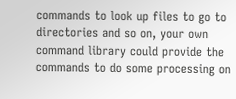commands to look up files to go to directories and so on, your own command library could provide the commands to do some processing on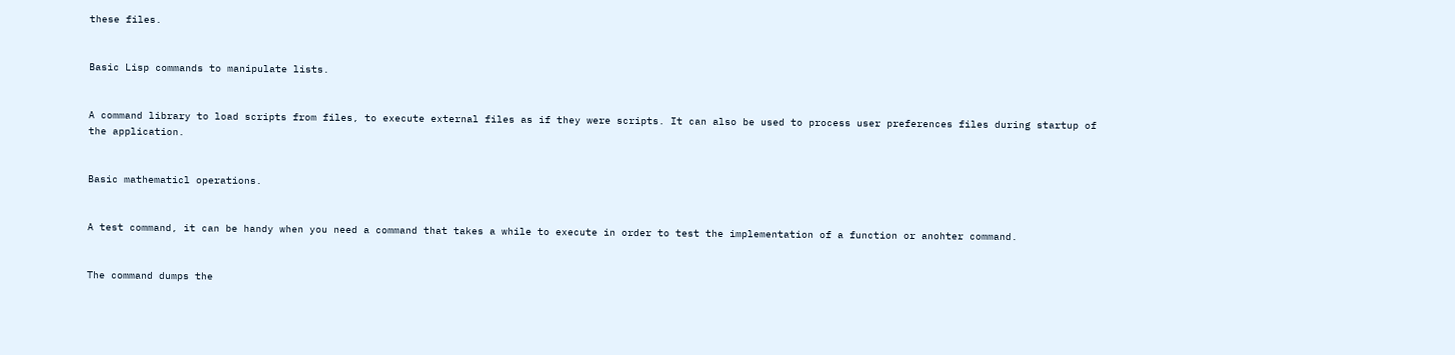these files.


Basic Lisp commands to manipulate lists.


A command library to load scripts from files, to execute external files as if they were scripts. It can also be used to process user preferences files during startup of the application.


Basic mathematicl operations.


A test command, it can be handy when you need a command that takes a while to execute in order to test the implementation of a function or anohter command.


The command dumps the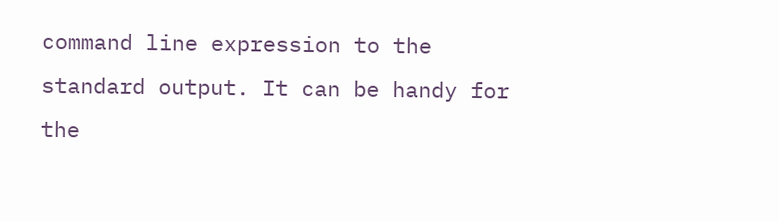command line expression to the standard output. It can be handy for the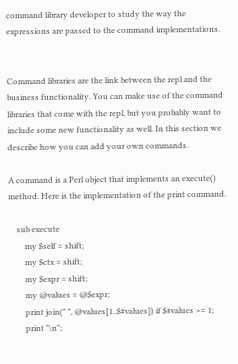command library developer to study the way the expressions are passed to the command implementations.


Command libraries are the link between the repl and the business functionality. You can make use of the command libraries that come with the repl, but you probably want to include some new functionality as well. In this section we describe how you can add your own commands.

A command is a Perl object that implements an execute() method. Here is the implementation of the print command.

    sub execute
        my $self = shift;
        my $ctx = shift;
        my $expr = shift;
        my @values = @$expr;
        print join(" ", @values[1..$#values]) if $#values >= 1;
        print "\n";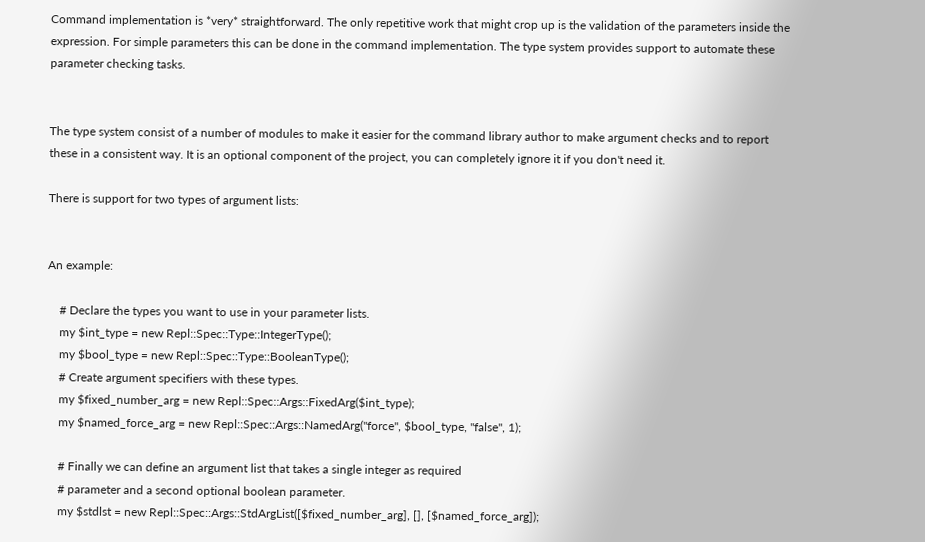Command implementation is *very* straightforward. The only repetitive work that might crop up is the validation of the parameters inside the expression. For simple parameters this can be done in the command implementation. The type system provides support to automate these parameter checking tasks.


The type system consist of a number of modules to make it easier for the command library author to make argument checks and to report these in a consistent way. It is an optional component of the project, you can completely ignore it if you don't need it.

There is support for two types of argument lists:


An example:

    # Declare the types you want to use in your parameter lists.
    my $int_type = new Repl::Spec::Type::IntegerType();
    my $bool_type = new Repl::Spec::Type::BooleanType();
    # Create argument specifiers with these types.
    my $fixed_number_arg = new Repl::Spec::Args::FixedArg($int_type);
    my $named_force_arg = new Repl::Spec::Args::NamedArg("force", $bool_type, "false", 1);

    # Finally we can define an argument list that takes a single integer as required
    # parameter and a second optional boolean parameter.
    my $stdlst = new Repl::Spec::Args::StdArgList([$fixed_number_arg], [], [$named_force_arg]);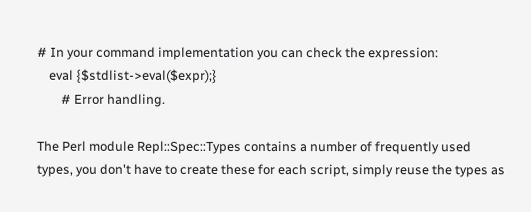# In your command implementation you can check the expression:
    eval {$stdlist->eval($expr);}
        # Error handling.

The Perl module Repl::Spec::Types contains a number of frequently used types, you don't have to create these for each script, simply reuse the types as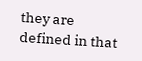they are defined in that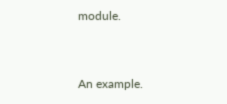module.


An example.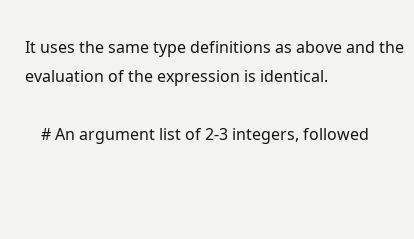It uses the same type definitions as above and the evaluation of the expression is identical.

    # An argument list of 2-3 integers, followed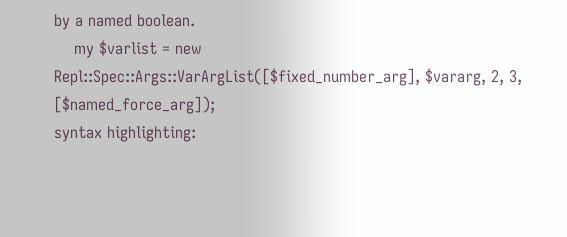by a named boolean.
    my $varlist = new Repl::Spec::Args::VarArgList([$fixed_number_arg], $vararg, 2, 3, [$named_force_arg]);
syntax highlighting: